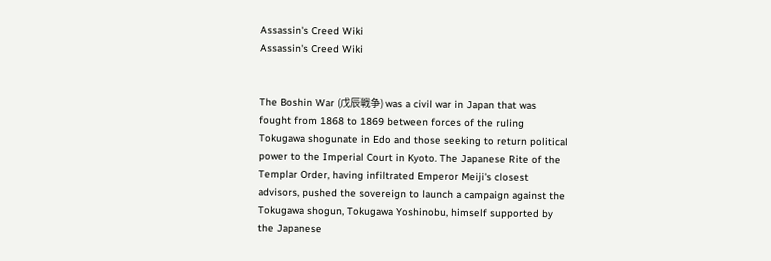Assassin's Creed Wiki
Assassin's Creed Wiki


The Boshin War (戊辰戦争) was a civil war in Japan that was fought from 1868 to 1869 between forces of the ruling Tokugawa shogunate in Edo and those seeking to return political power to the Imperial Court in Kyoto. The Japanese Rite of the Templar Order, having infiltrated Emperor Meiji's closest advisors, pushed the sovereign to launch a campaign against the Tokugawa shogun, Tokugawa Yoshinobu, himself supported by the Japanese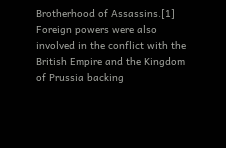Brotherhood of Assassins.[1] Foreign powers were also involved in the conflict with the British Empire and the Kingdom of Prussia backing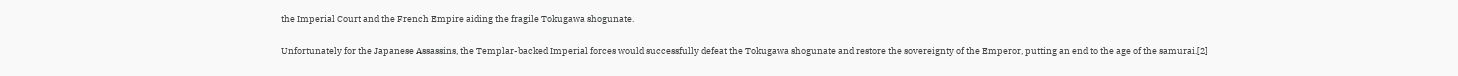the Imperial Court and the French Empire aiding the fragile Tokugawa shogunate.

Unfortunately for the Japanese Assassins, the Templar-backed Imperial forces would successfully defeat the Tokugawa shogunate and restore the sovereignty of the Emperor, putting an end to the age of the samurai.[2]